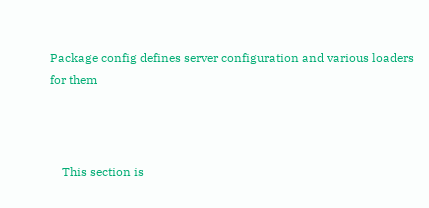Package config defines server configuration and various loaders for them



    This section is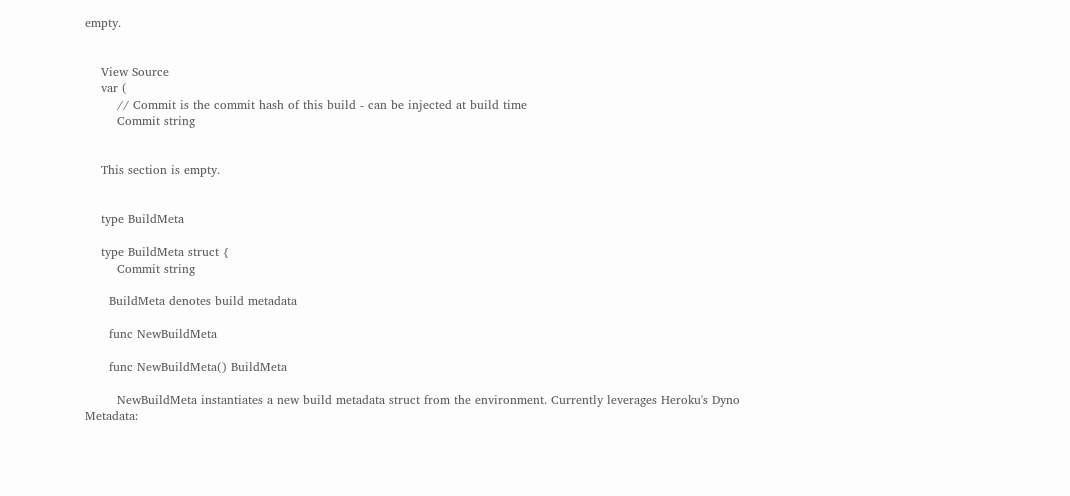empty.


    View Source
    var (
        // Commit is the commit hash of this build - can be injected at build time
        Commit string


    This section is empty.


    type BuildMeta

    type BuildMeta struct {
        Commit string

      BuildMeta denotes build metadata

      func NewBuildMeta

      func NewBuildMeta() BuildMeta

        NewBuildMeta instantiates a new build metadata struct from the environment. Currently leverages Heroku's Dyno Metadata: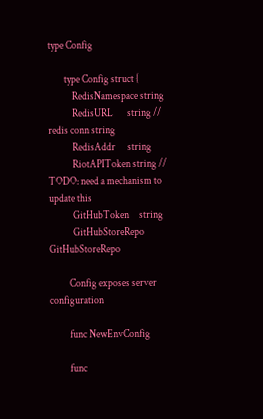type Config

        type Config struct {
            RedisNamespace string
            RedisURL       string // redis conn string
            RedisAddr      string
            RiotAPIToken string // TODO: need a mechanism to update this
            GitHubToken     string
            GitHubStoreRepo GitHubStoreRepo

          Config exposes server configuration

          func NewEnvConfig

          func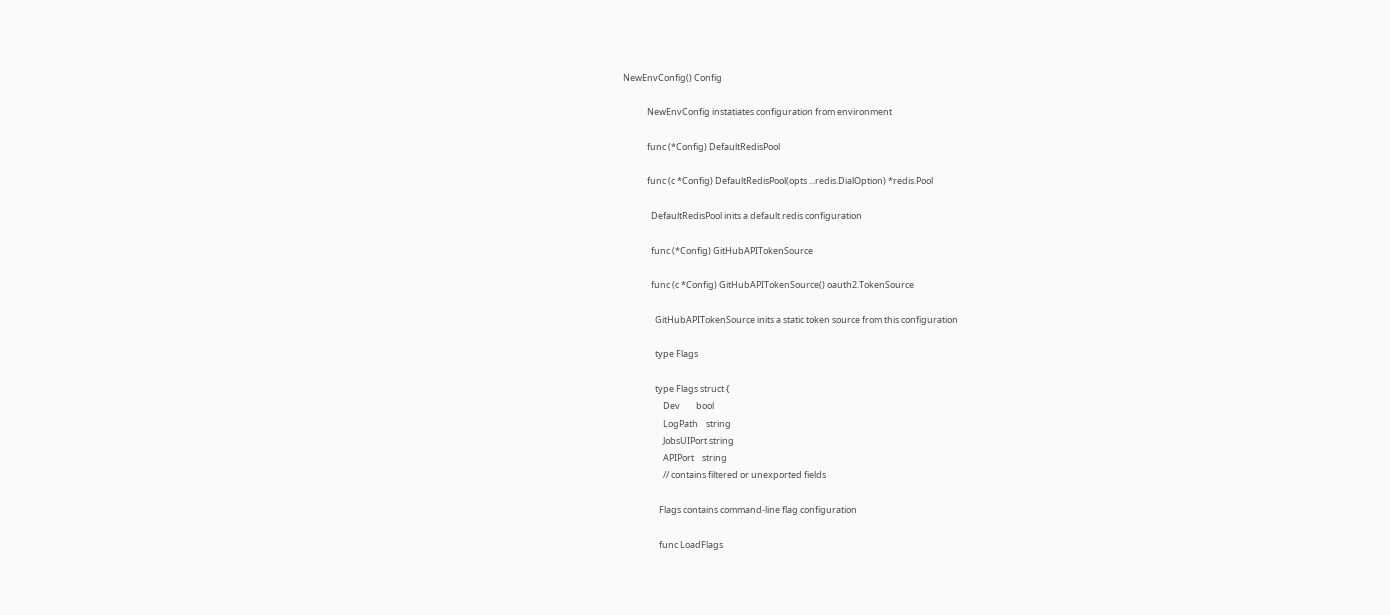NewEnvConfig() Config

            NewEnvConfig instatiates configuration from environment

            func (*Config) DefaultRedisPool

            func (c *Config) DefaultRedisPool(opts ...redis.DialOption) *redis.Pool

              DefaultRedisPool inits a default redis configuration

              func (*Config) GitHubAPITokenSource

              func (c *Config) GitHubAPITokenSource() oauth2.TokenSource

                GitHubAPITokenSource inits a static token source from this configuration

                type Flags

                type Flags struct {
                    Dev        bool
                    LogPath    string
                    JobsUIPort string
                    APIPort    string
                    // contains filtered or unexported fields

                  Flags contains command-line flag configuration

                  func LoadFlags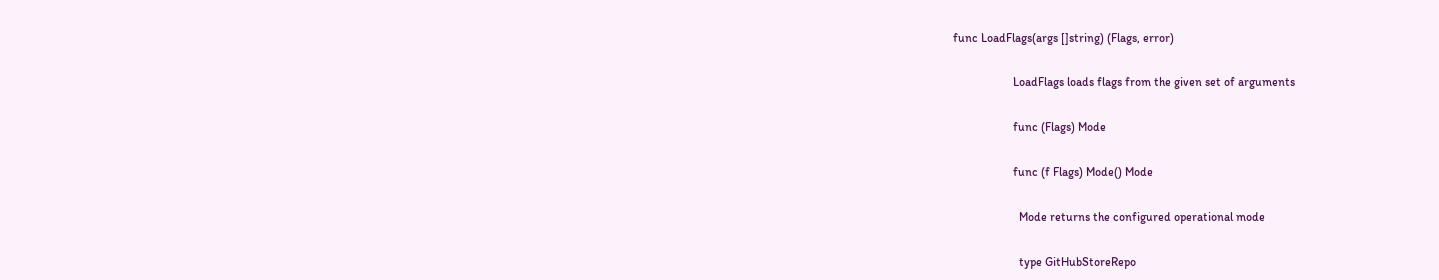func LoadFlags(args []string) (Flags, error)

                    LoadFlags loads flags from the given set of arguments

                    func (Flags) Mode

                    func (f Flags) Mode() Mode

                      Mode returns the configured operational mode

                      type GitHubStoreRepo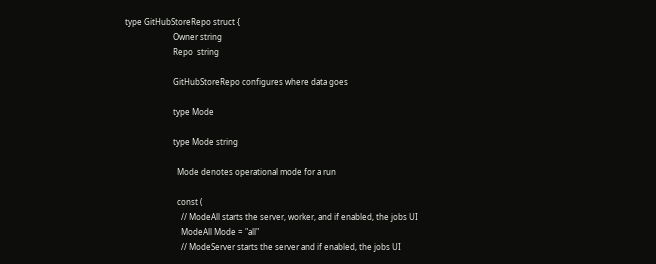type GitHubStoreRepo struct {
                        Owner string
                        Repo  string

                        GitHubStoreRepo configures where data goes

                        type Mode

                        type Mode string

                          Mode denotes operational mode for a run

                          const (
                            // ModeAll starts the server, worker, and if enabled, the jobs UI
                            ModeAll Mode = "all"
                            // ModeServer starts the server and if enabled, the jobs UI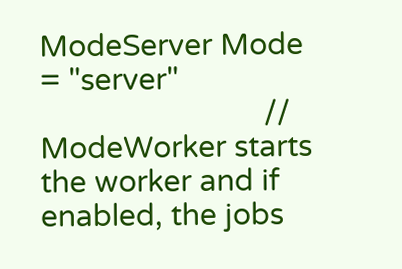ModeServer Mode = "server"
                            // ModeWorker starts the worker and if enabled, the jobs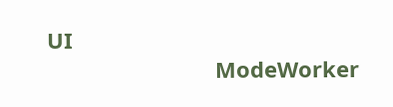UI
                            ModeWorker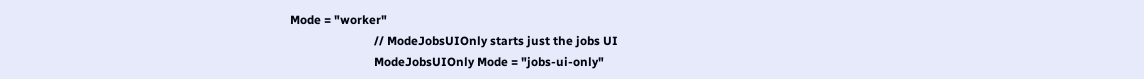Mode = "worker"
                            // ModeJobsUIOnly starts just the jobs UI
                            ModeJobsUIOnly Mode = "jobs-ui-only"